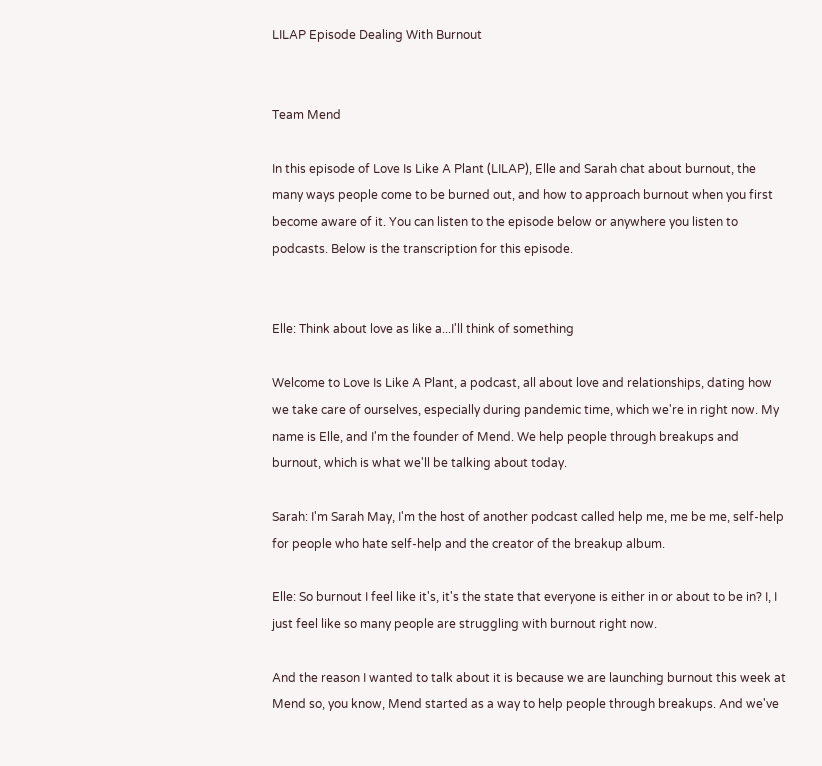LILAP Episode Dealing With Burnout


Team Mend

In this episode of Love Is Like A Plant (LILAP), Elle and Sarah chat about burnout, the many ways people come to be burned out, and how to approach burnout when you first become aware of it. You can listen to the episode below or anywhere you listen to podcasts. Below is the transcription for this episode.


Elle: Think about love as like a...I'll think of something

Welcome to Love Is Like A Plant, a podcast, all about love and relationships, dating how we take care of ourselves, especially during pandemic time, which we're in right now. My name is Elle, and I'm the founder of Mend. We help people through breakups and burnout, which is what we'll be talking about today.

Sarah: I'm Sarah May, I'm the host of another podcast called help me, me be me, self-help for people who hate self-help and the creator of the breakup album.

Elle: So burnout I feel like it's, it's the state that everyone is either in or about to be in? I, I just feel like so many people are struggling with burnout right now.

And the reason I wanted to talk about it is because we are launching burnout this week at Mend so, you know, Mend started as a way to help people through breakups. And we've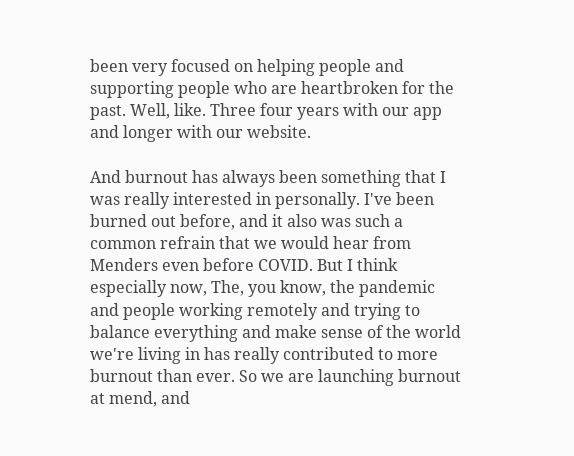been very focused on helping people and supporting people who are heartbroken for the past. Well, like. Three four years with our app and longer with our website.

And burnout has always been something that I was really interested in personally. I've been burned out before, and it also was such a common refrain that we would hear from Menders even before COVID. But I think especially now, The, you know, the pandemic and people working remotely and trying to balance everything and make sense of the world we're living in has really contributed to more burnout than ever. So we are launching burnout at mend, and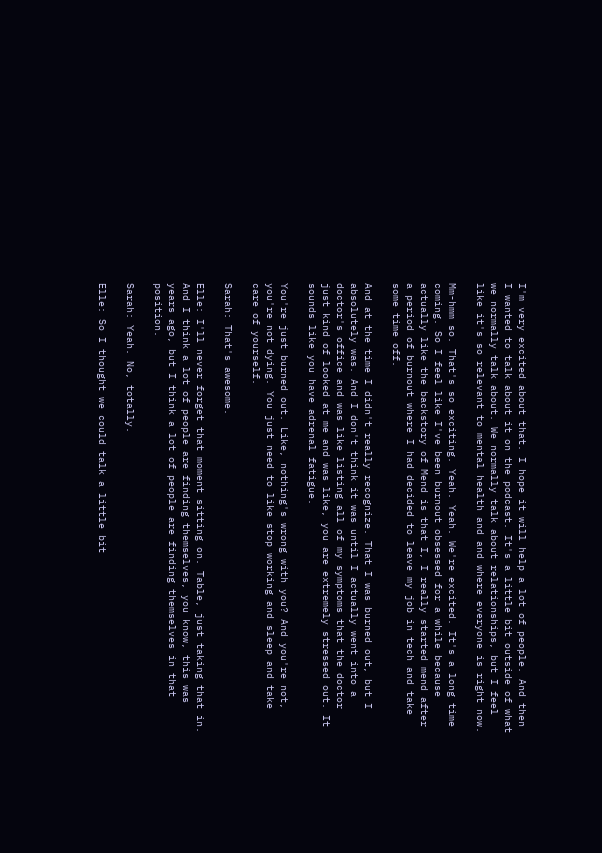I'm very excited about that. I hope it will help a lot of people. And then I wanted to talk about it on the podcast. It's a little bit outside of what we normally talk about. We normally talk about relationships, but I feel like it's so relevant to mental health and and where everyone is right now.

Mm-hmm so. That's so exciting. Yeah. Yeah. We're excited. It's a long time coming. So I feel like I've been burnout obsessed for a while because actually like the backstory of Mend is that I, I really started mend after a period of burnout where I had decided to leave my job in tech and take some time off.

And at the time I didn't really recognize. That I was burned out, but I absolutely was. And I don't think it was until I actually went into a doctor's office and was like listing all of my symptoms that the doctor just kind of looked at me and was like, you are extremely stressed out. It sounds like you have adrenal fatigue.

You're just burned out. Like, nothing's wrong with you? And you're not, you're not dying. You just need to like stop working and sleep and take care of yourself.

Sarah: That's awesome.

Elle: I'll never forget that moment sitting on. Table, just taking that in. And I think a lot of people are finding themselves, you know, this was years ago, but I think a lot of people are finding themselves in that position.

Sarah: Yeah. No, totally.

Elle: So I thought we could talk a little bit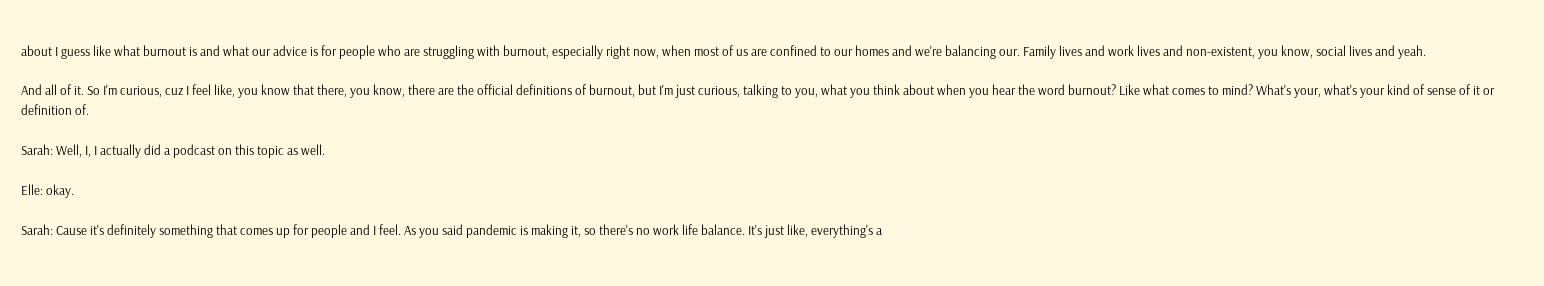about I guess like what burnout is and what our advice is for people who are struggling with burnout, especially right now, when most of us are confined to our homes and we're balancing our. Family lives and work lives and non-existent, you know, social lives and yeah.

And all of it. So I'm curious, cuz I feel like, you know that there, you know, there are the official definitions of burnout, but I'm just curious, talking to you, what you think about when you hear the word burnout? Like what comes to mind? What's your, what's your kind of sense of it or definition of.

Sarah: Well, I, I actually did a podcast on this topic as well.

Elle: okay.

Sarah: Cause it's definitely something that comes up for people and I feel. As you said pandemic is making it, so there's no work life balance. It's just like, everything's a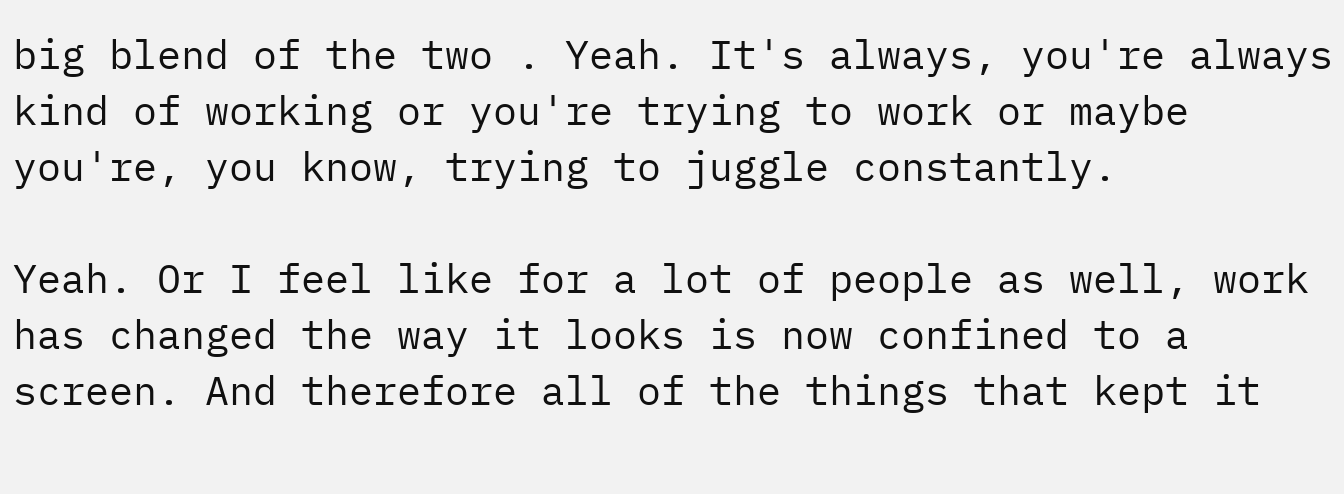big blend of the two . Yeah. It's always, you're always kind of working or you're trying to work or maybe you're, you know, trying to juggle constantly.

Yeah. Or I feel like for a lot of people as well, work has changed the way it looks is now confined to a screen. And therefore all of the things that kept it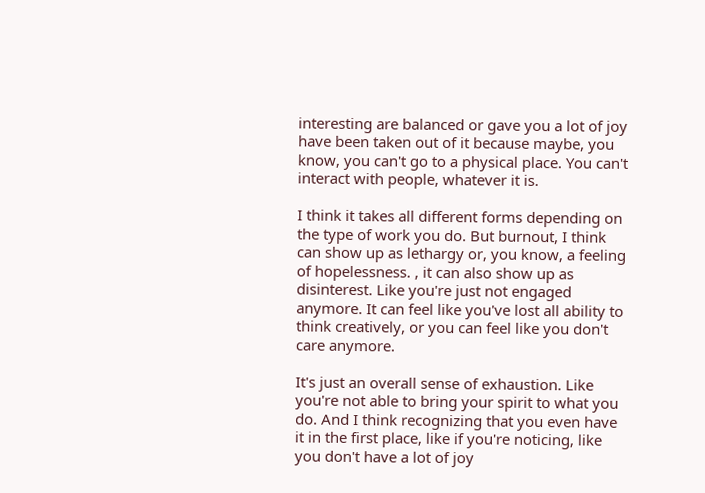interesting are balanced or gave you a lot of joy have been taken out of it because maybe, you know, you can't go to a physical place. You can't interact with people, whatever it is.

I think it takes all different forms depending on the type of work you do. But burnout, I think can show up as lethargy or, you know, a feeling of hopelessness. , it can also show up as disinterest. Like you're just not engaged anymore. It can feel like you've lost all ability to think creatively, or you can feel like you don't care anymore.

It's just an overall sense of exhaustion. Like you're not able to bring your spirit to what you do. And I think recognizing that you even have it in the first place, like if you're noticing, like you don't have a lot of joy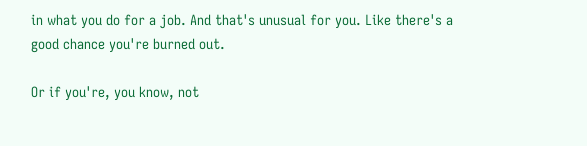in what you do for a job. And that's unusual for you. Like there's a good chance you're burned out.

Or if you're, you know, not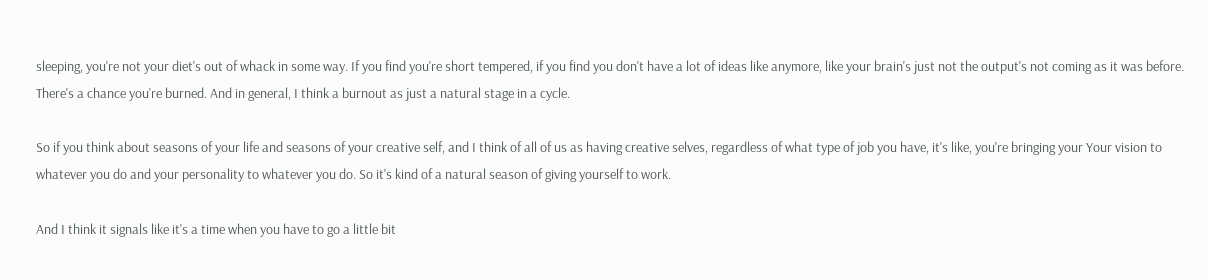sleeping, you're not your diet's out of whack in some way. If you find you're short tempered, if you find you don't have a lot of ideas like anymore, like your brain's just not the output's not coming as it was before. There's a chance you're burned. And in general, I think a burnout as just a natural stage in a cycle.

So if you think about seasons of your life and seasons of your creative self, and I think of all of us as having creative selves, regardless of what type of job you have, it's like, you're bringing your Your vision to whatever you do and your personality to whatever you do. So it's kind of a natural season of giving yourself to work.

And I think it signals like it's a time when you have to go a little bit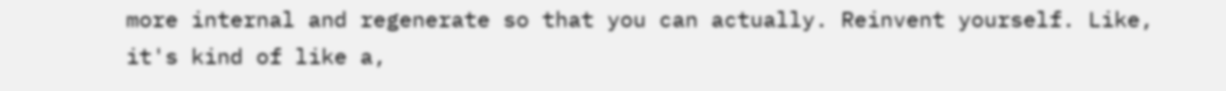more internal and regenerate so that you can actually. Reinvent yourself. Like, it's kind of like a,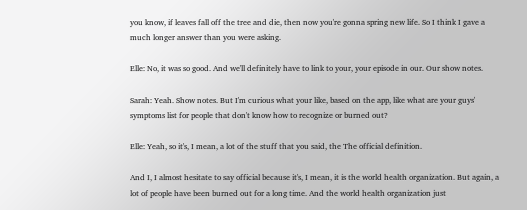you know, if leaves fall off the tree and die, then now you're gonna spring new life. So I think I gave a much longer answer than you were asking.

Elle: No, it was so good. And we'll definitely have to link to your, your episode in our. Our show notes.

Sarah: Yeah. Show notes. But I'm curious what your like, based on the app, like what are your guys' symptoms list for people that don't know how to recognize or burned out?

Elle: Yeah, so it's, I mean, a lot of the stuff that you said, the The official definition.

And I, I almost hesitate to say official because it's, I mean, it is the world health organization. But again, a lot of people have been burned out for a long time. And the world health organization just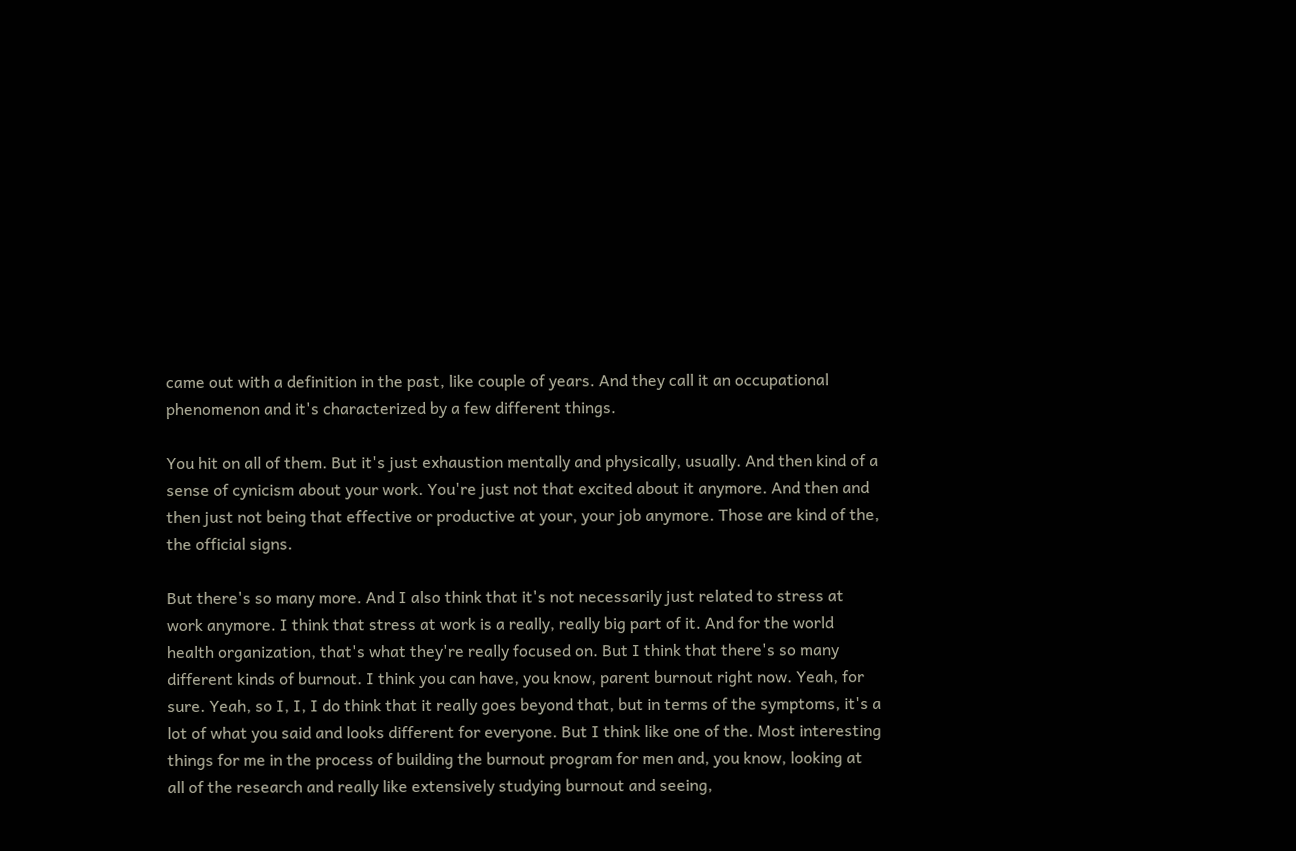came out with a definition in the past, like couple of years. And they call it an occupational phenomenon and it's characterized by a few different things.

You hit on all of them. But it's just exhaustion mentally and physically, usually. And then kind of a sense of cynicism about your work. You're just not that excited about it anymore. And then and then just not being that effective or productive at your, your job anymore. Those are kind of the, the official signs.

But there's so many more. And I also think that it's not necessarily just related to stress at work anymore. I think that stress at work is a really, really big part of it. And for the world health organization, that's what they're really focused on. But I think that there's so many different kinds of burnout. I think you can have, you know, parent burnout right now. Yeah, for sure. Yeah, so I, I, I do think that it really goes beyond that, but in terms of the symptoms, it's a lot of what you said and looks different for everyone. But I think like one of the. Most interesting things for me in the process of building the burnout program for men and, you know, looking at all of the research and really like extensively studying burnout and seeing,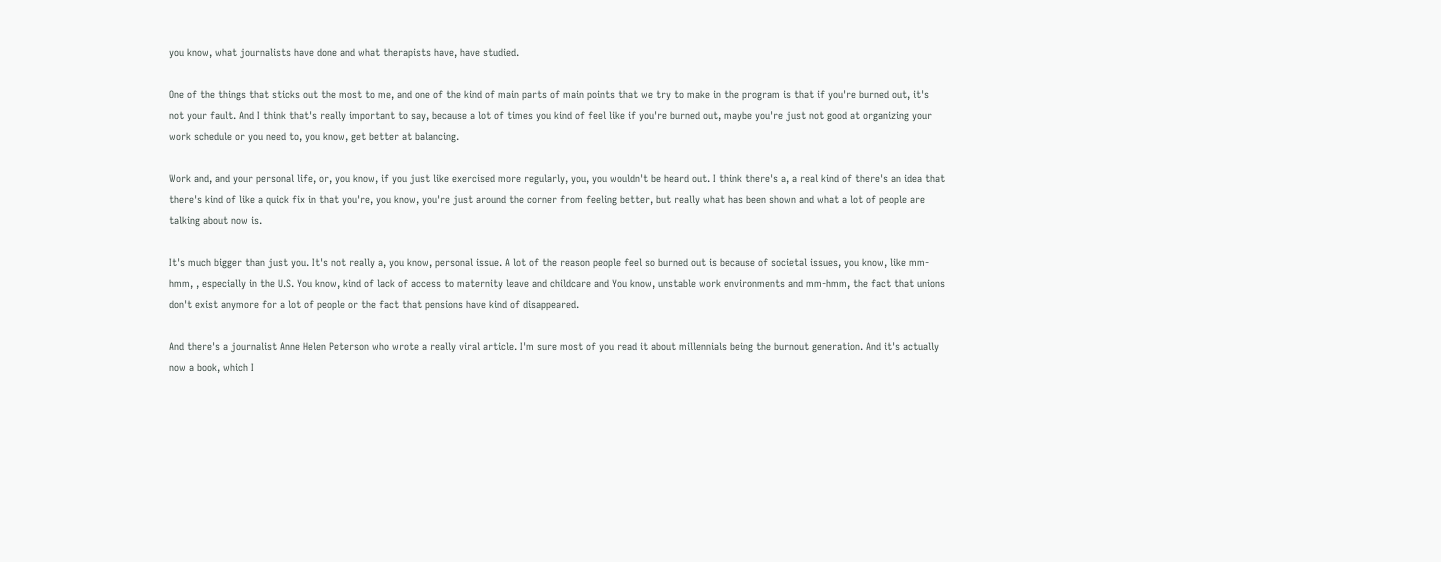you know, what journalists have done and what therapists have, have studied.

One of the things that sticks out the most to me, and one of the kind of main parts of main points that we try to make in the program is that if you're burned out, it's not your fault. And I think that's really important to say, because a lot of times you kind of feel like if you're burned out, maybe you're just not good at organizing your work schedule or you need to, you know, get better at balancing.

Work and, and your personal life, or, you know, if you just like exercised more regularly, you, you wouldn't be heard out. I think there's a, a real kind of there's an idea that there's kind of like a quick fix in that you're, you know, you're just around the corner from feeling better, but really what has been shown and what a lot of people are talking about now is.

It's much bigger than just you. It's not really a, you know, personal issue. A lot of the reason people feel so burned out is because of societal issues, you know, like mm-hmm, , especially in the U.S. You know, kind of lack of access to maternity leave and childcare and You know, unstable work environments and mm-hmm, the fact that unions don't exist anymore for a lot of people or the fact that pensions have kind of disappeared.

And there's a journalist Anne Helen Peterson who wrote a really viral article. I'm sure most of you read it about millennials being the burnout generation. And it's actually now a book, which I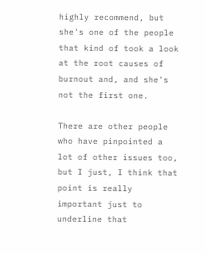highly recommend, but she's one of the people that kind of took a look at the root causes of burnout and, and she's not the first one.

There are other people who have pinpointed a lot of other issues too, but I just, I think that point is really important just to underline that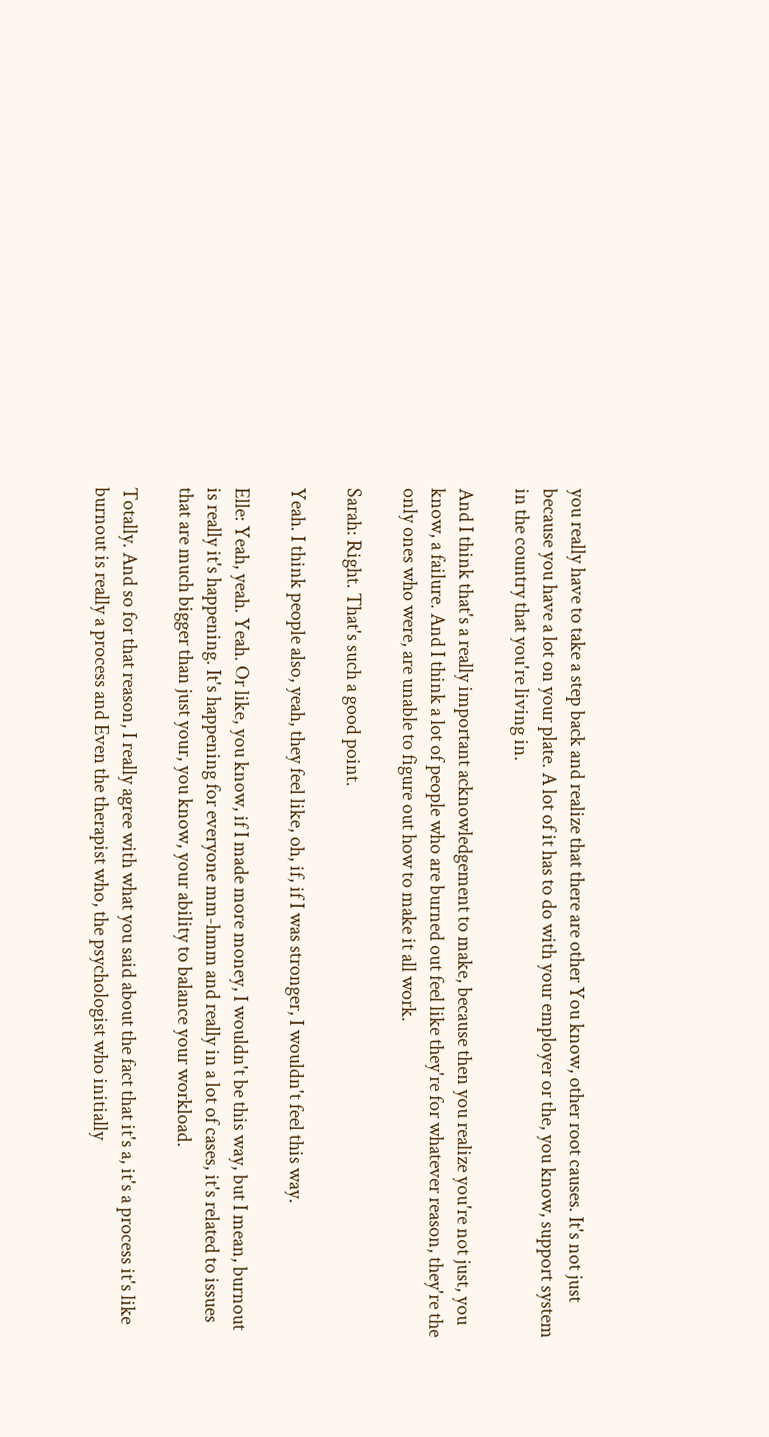you really have to take a step back and realize that there are other You know, other root causes. It's not just because you have a lot on your plate. A lot of it has to do with your employer or the, you know, support system in the country that you're living in.

And I think that's a really important acknowledgement to make, because then you realize you're not just, you know, a failure. And I think a lot of people who are burned out feel like they're for whatever reason, they're the only ones who were, are unable to figure out how to make it all work.

Sarah: Right. That's such a good point.

Yeah. I think people also, yeah, they feel like, oh, if, if I was stronger, I wouldn't feel this way.

Elle: Yeah, yeah. Yeah. Or like, you know, if I made more money, I wouldn't be this way, but I mean, burnout is really it's happening. It's happening for everyone mm-hmm and really in a lot of cases, it's related to issues that are much bigger than just your, you know, your ability to balance your workload.

Totally. And so for that reason, I really agree with what you said about the fact that it's a, it's a process it's like burnout is really a process and Even the therapist who, the psychologist who initially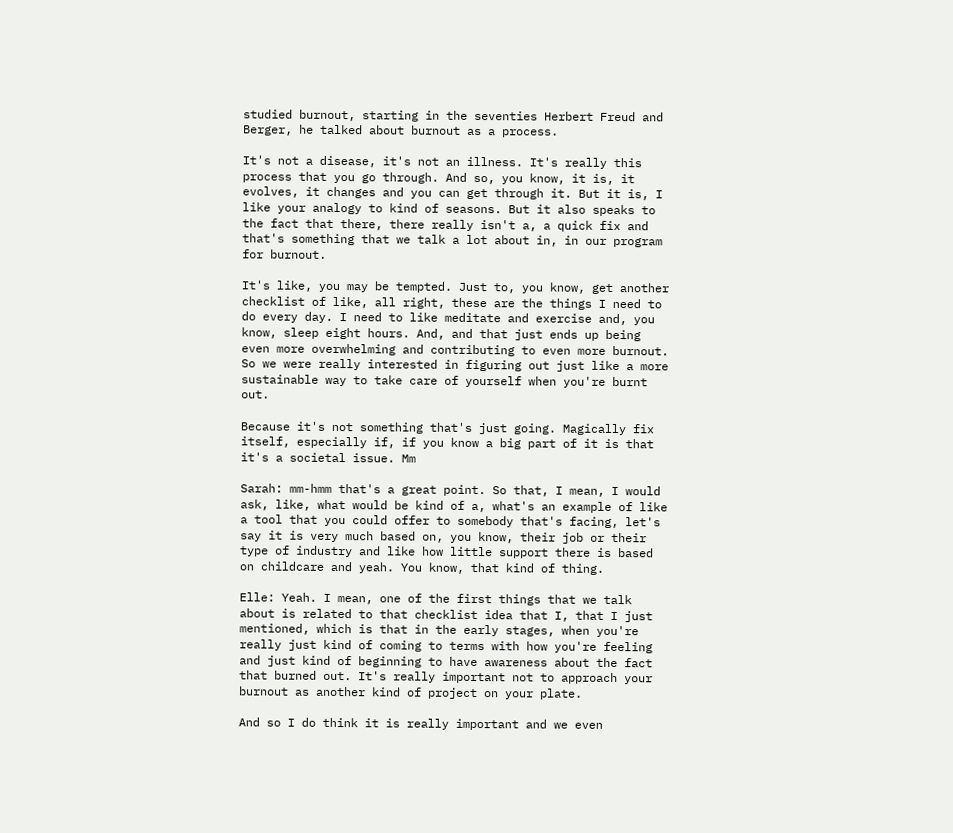studied burnout, starting in the seventies Herbert Freud and Berger, he talked about burnout as a process.

It's not a disease, it's not an illness. It's really this process that you go through. And so, you know, it is, it evolves, it changes and you can get through it. But it is, I like your analogy to kind of seasons. But it also speaks to the fact that there, there really isn't a, a quick fix and that's something that we talk a lot about in, in our program for burnout.

It's like, you may be tempted. Just to, you know, get another checklist of like, all right, these are the things I need to do every day. I need to like meditate and exercise and, you know, sleep eight hours. And, and that just ends up being even more overwhelming and contributing to even more burnout. So we were really interested in figuring out just like a more sustainable way to take care of yourself when you're burnt out.

Because it's not something that's just going. Magically fix itself, especially if, if you know a big part of it is that it's a societal issue. Mm

Sarah: mm-hmm that's a great point. So that, I mean, I would ask, like, what would be kind of a, what's an example of like a tool that you could offer to somebody that's facing, let's say it is very much based on, you know, their job or their type of industry and like how little support there is based on childcare and yeah. You know, that kind of thing.

Elle: Yeah. I mean, one of the first things that we talk about is related to that checklist idea that I, that I just mentioned, which is that in the early stages, when you're really just kind of coming to terms with how you're feeling and just kind of beginning to have awareness about the fact that burned out. It's really important not to approach your burnout as another kind of project on your plate.

And so I do think it is really important and we even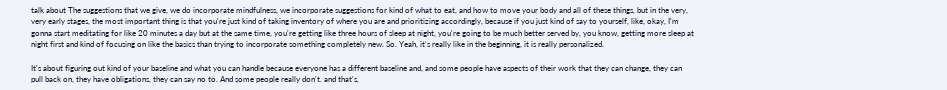talk about The suggestions that we give, we do incorporate mindfulness, we incorporate suggestions for kind of what to eat, and how to move your body and all of these things, but in the very, very early stages, the most important thing is that you're just kind of taking inventory of where you are and prioritizing accordingly, because if you just kind of say to yourself, like, okay, I'm gonna start meditating for like 20 minutes a day but at the same time, you're getting like three hours of sleep at night, you're going to be much better served by, you know, getting more sleep at night first and kind of focusing on like the basics than trying to incorporate something completely new. So. Yeah, it's really like in the beginning, it is really personalized.

It's about figuring out kind of your baseline and what you can handle because everyone has a different baseline and, and some people have aspects of their work that they can change, they can pull back on, they have obligations, they can say no to. And some people really don't. and that's,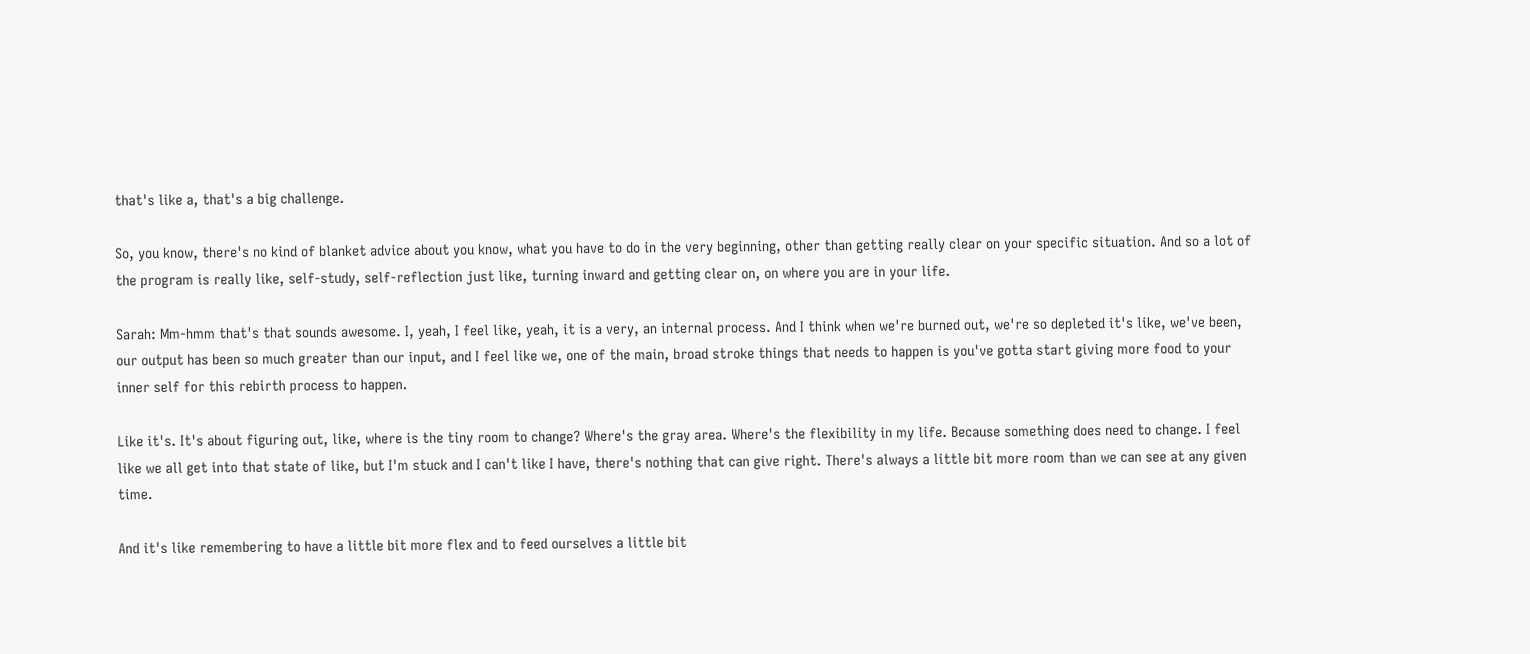that's like a, that's a big challenge.

So, you know, there's no kind of blanket advice about you know, what you have to do in the very beginning, other than getting really clear on your specific situation. And so a lot of the program is really like, self-study, self-reflection just like, turning inward and getting clear on, on where you are in your life.

Sarah: Mm-hmm that's that sounds awesome. I, yeah, I feel like, yeah, it is a very, an internal process. And I think when we're burned out, we're so depleted it's like, we've been, our output has been so much greater than our input, and I feel like we, one of the main, broad stroke things that needs to happen is you've gotta start giving more food to your inner self for this rebirth process to happen.

Like it's. It's about figuring out, like, where is the tiny room to change? Where's the gray area. Where's the flexibility in my life. Because something does need to change. I feel like we all get into that state of like, but I'm stuck and I can't like I have, there's nothing that can give right. There's always a little bit more room than we can see at any given time.

And it's like remembering to have a little bit more flex and to feed ourselves a little bit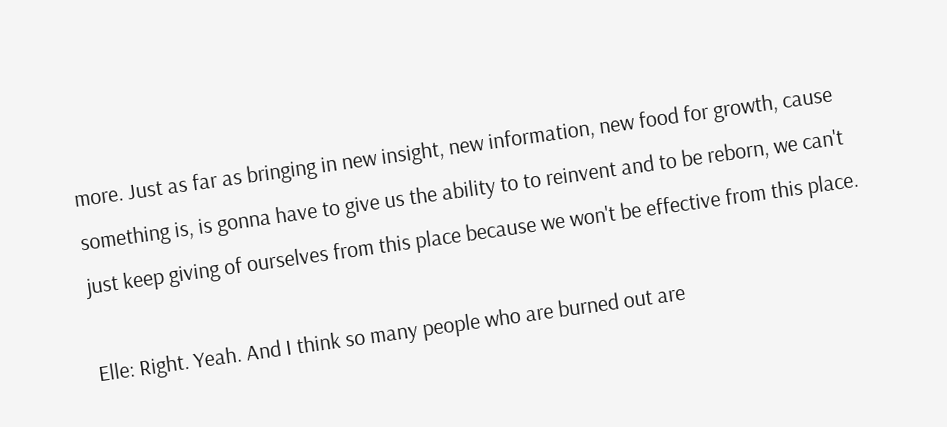more. Just as far as bringing in new insight, new information, new food for growth, cause something is, is gonna have to give us the ability to to reinvent and to be reborn, we can't just keep giving of ourselves from this place because we won't be effective from this place.

Elle: Right. Yeah. And I think so many people who are burned out are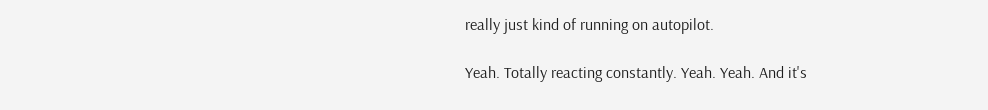really just kind of running on autopilot.

Yeah. Totally reacting constantly. Yeah. Yeah. And it's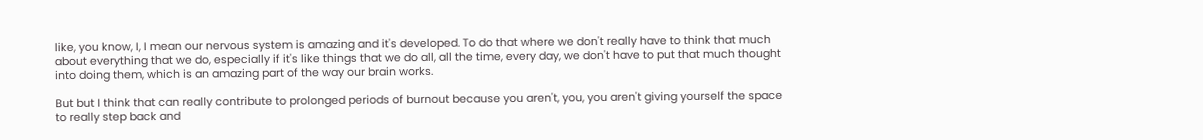like, you know, I, I mean our nervous system is amazing and it's developed. To do that where we don't really have to think that much about everything that we do, especially if it's like things that we do all, all the time, every day, we don't have to put that much thought into doing them, which is an amazing part of the way our brain works.

But but I think that can really contribute to prolonged periods of burnout because you aren't, you, you aren't giving yourself the space to really step back and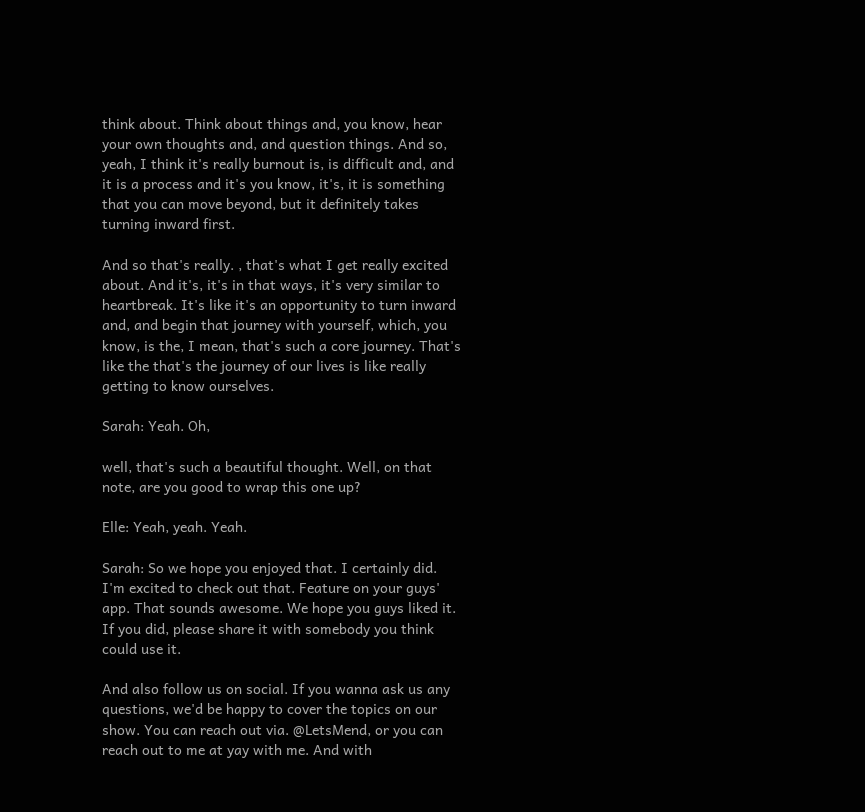think about. Think about things and, you know, hear your own thoughts and, and question things. And so, yeah, I think it's really burnout is, is difficult and, and it is a process and it's you know, it's, it is something that you can move beyond, but it definitely takes turning inward first.

And so that's really. , that's what I get really excited about. And it's, it's in that ways, it's very similar to heartbreak. It's like it's an opportunity to turn inward and, and begin that journey with yourself, which, you know, is the, I mean, that's such a core journey. That's like the that's the journey of our lives is like really getting to know ourselves.

Sarah: Yeah. Oh,

well, that's such a beautiful thought. Well, on that note, are you good to wrap this one up?

Elle: Yeah, yeah. Yeah.

Sarah: So we hope you enjoyed that. I certainly did. I'm excited to check out that. Feature on your guys' app. That sounds awesome. We hope you guys liked it. If you did, please share it with somebody you think could use it.

And also follow us on social. If you wanna ask us any questions, we'd be happy to cover the topics on our show. You can reach out via. @LetsMend, or you can reach out to me at yay with me. And with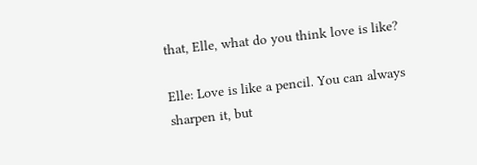that, Elle, what do you think love is like?

Elle: Love is like a pencil. You can always sharpen it, but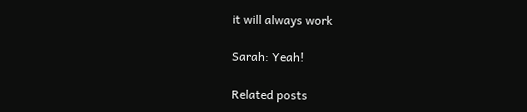it will always work

Sarah: Yeah!

Related posts